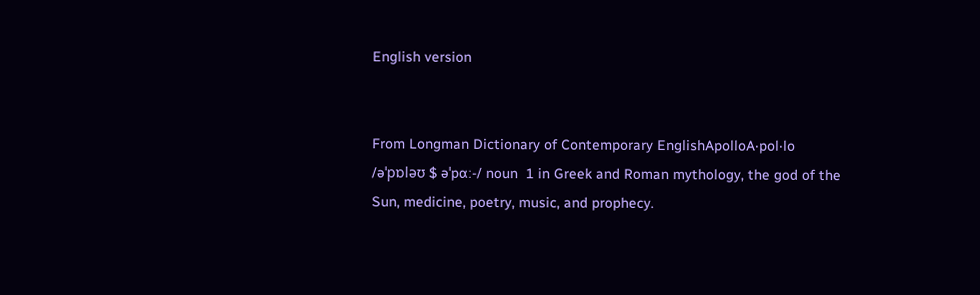English version


From Longman Dictionary of Contemporary EnglishApolloA‧pol‧lo /əˈpɒləʊ $ əˈpɑː-/ noun  1 in Greek and Roman mythology, the god of the Sun, medicine, poetry, music, and prophecy.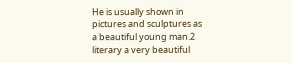He is usually shown in pictures and sculptures as a beautiful young man.2 literary a very beautiful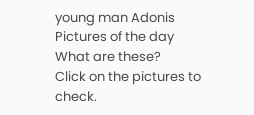young man Adonis
Pictures of the day
What are these?
Click on the pictures to check.